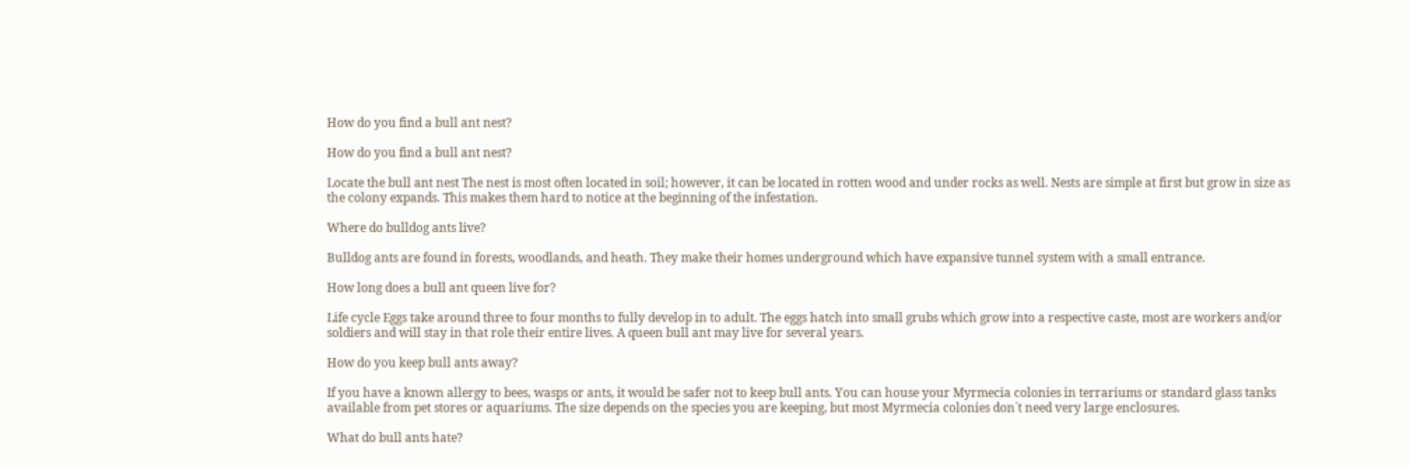How do you find a bull ant nest?

How do you find a bull ant nest?

Locate the bull ant nest The nest is most often located in soil; however, it can be located in rotten wood and under rocks as well. Nests are simple at first but grow in size as the colony expands. This makes them hard to notice at the beginning of the infestation.

Where do bulldog ants live?

Bulldog ants are found in forests, woodlands, and heath. They make their homes underground which have expansive tunnel system with a small entrance.

How long does a bull ant queen live for?

Life cycle Eggs take around three to four months to fully develop in to adult. The eggs hatch into small grubs which grow into a respective caste, most are workers and/or soldiers and will stay in that role their entire lives. A queen bull ant may live for several years.

How do you keep bull ants away?

If you have a known allergy to bees, wasps or ants, it would be safer not to keep bull ants. You can house your Myrmecia colonies in terrariums or standard glass tanks available from pet stores or aquariums. The size depends on the species you are keeping, but most Myrmecia colonies don´t need very large enclosures.

What do bull ants hate?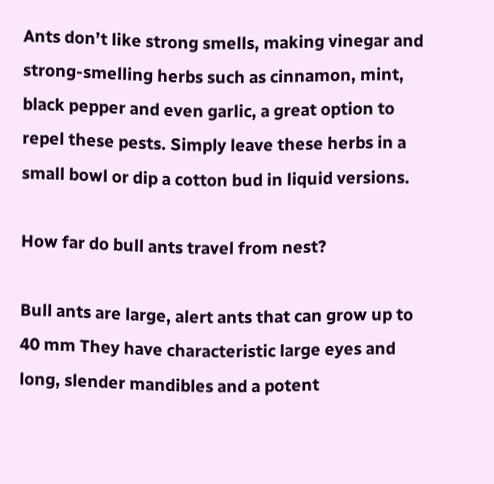Ants don’t like strong smells, making vinegar and strong-smelling herbs such as cinnamon, mint, black pepper and even garlic, a great option to repel these pests. Simply leave these herbs in a small bowl or dip a cotton bud in liquid versions.

How far do bull ants travel from nest?

Bull ants are large, alert ants that can grow up to 40 mm They have characteristic large eyes and long, slender mandibles and a potent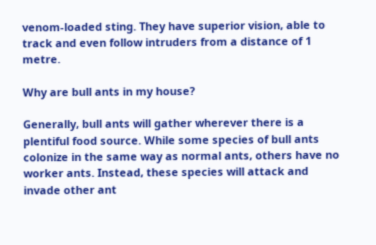venom-loaded sting. They have superior vision, able to track and even follow intruders from a distance of 1 metre.

Why are bull ants in my house?

Generally, bull ants will gather wherever there is a plentiful food source. While some species of bull ants colonize in the same way as normal ants, others have no worker ants. Instead, these species will attack and invade other ant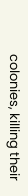colonies, killing their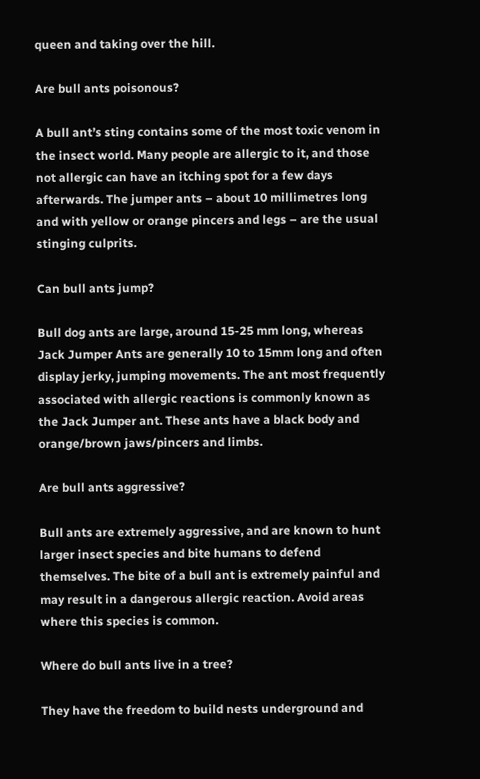queen and taking over the hill.

Are bull ants poisonous?

A bull ant’s sting contains some of the most toxic venom in the insect world. Many people are allergic to it, and those not allergic can have an itching spot for a few days afterwards. The jumper ants – about 10 millimetres long and with yellow or orange pincers and legs – are the usual stinging culprits.

Can bull ants jump?

Bull dog ants are large, around 15-25 mm long, whereas Jack Jumper Ants are generally 10 to 15mm long and often display jerky, jumping movements. The ant most frequently associated with allergic reactions is commonly known as the Jack Jumper ant. These ants have a black body and orange/brown jaws/pincers and limbs.

Are bull ants aggressive?

Bull ants are extremely aggressive, and are known to hunt larger insect species and bite humans to defend themselves. The bite of a bull ant is extremely painful and may result in a dangerous allergic reaction. Avoid areas where this species is common.

Where do bull ants live in a tree?

They have the freedom to build nests underground and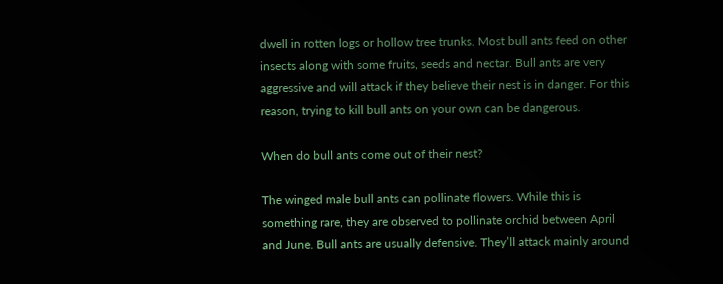dwell in rotten logs or hollow tree trunks. Most bull ants feed on other insects along with some fruits, seeds and nectar. Bull ants are very aggressive and will attack if they believe their nest is in danger. For this reason, trying to kill bull ants on your own can be dangerous.

When do bull ants come out of their nest?

The winged male bull ants can pollinate flowers. While this is something rare, they are observed to pollinate orchid between April and June. Bull ants are usually defensive. They’ll attack mainly around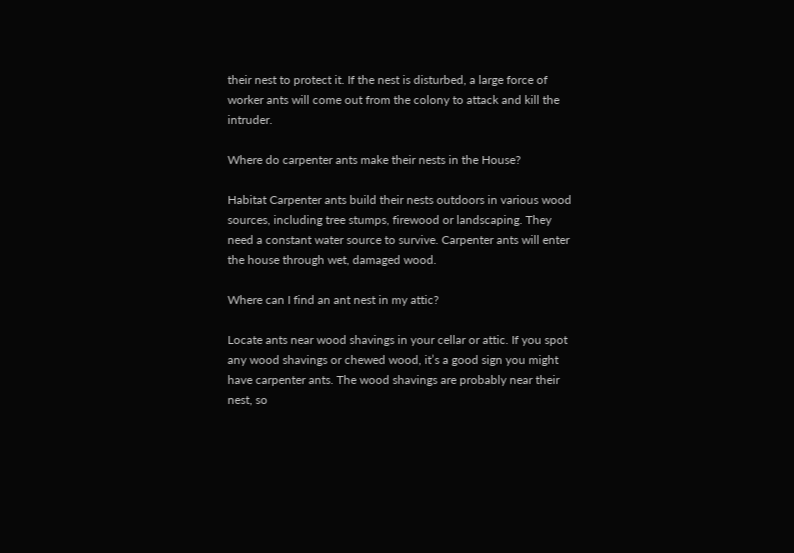their nest to protect it. If the nest is disturbed, a large force of worker ants will come out from the colony to attack and kill the intruder.

Where do carpenter ants make their nests in the House?

Habitat Carpenter ants build their nests outdoors in various wood sources, including tree stumps, firewood or landscaping. They need a constant water source to survive. Carpenter ants will enter the house through wet, damaged wood.

Where can I find an ant nest in my attic?

Locate ants near wood shavings in your cellar or attic. If you spot any wood shavings or chewed wood, it’s a good sign you might have carpenter ants. The wood shavings are probably near their nest, so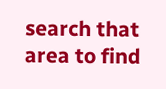search that area to find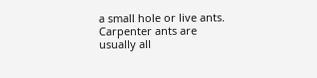a small hole or live ants. Carpenter ants are usually all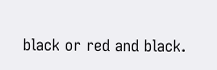black or red and black.